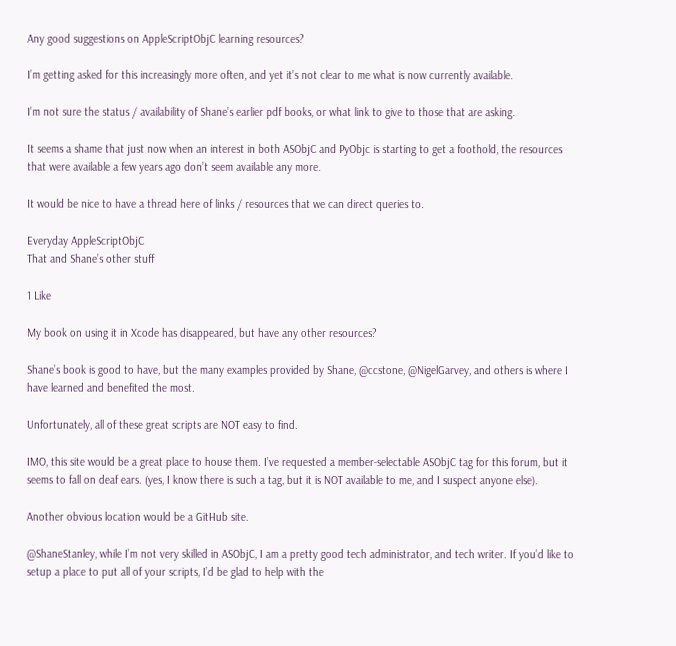Any good suggestions on AppleScriptObjC learning resources?

I’m getting asked for this increasingly more often, and yet it’s not clear to me what is now currently available.

I’m not sure the status / availability of Shane’s earlier pdf books, or what link to give to those that are asking.

It seems a shame that just now when an interest in both ASObjC and PyObjc is starting to get a foothold, the resources that were available a few years ago don’t seem available any more.

It would be nice to have a thread here of links / resources that we can direct queries to.

Everyday AppleScriptObjC
That and Shane’s other stuff

1 Like

My book on using it in Xcode has disappeared, but have any other resources?

Shane’s book is good to have, but the many examples provided by Shane, @ccstone, @NigelGarvey, and others is where I have learned and benefited the most.

Unfortunately, all of these great scripts are NOT easy to find.

IMO, this site would be a great place to house them. I’ve requested a member-selectable ASObjC tag for this forum, but it seems to fall on deaf ears. (yes, I know there is such a tag, but it is NOT available to me, and I suspect anyone else).

Another obvious location would be a GitHub site.

@ShaneStanley, while I’m not very skilled in ASObjC, I am a pretty good tech administrator, and tech writer. If you’d like to setup a place to put all of your scripts, I’d be glad to help with the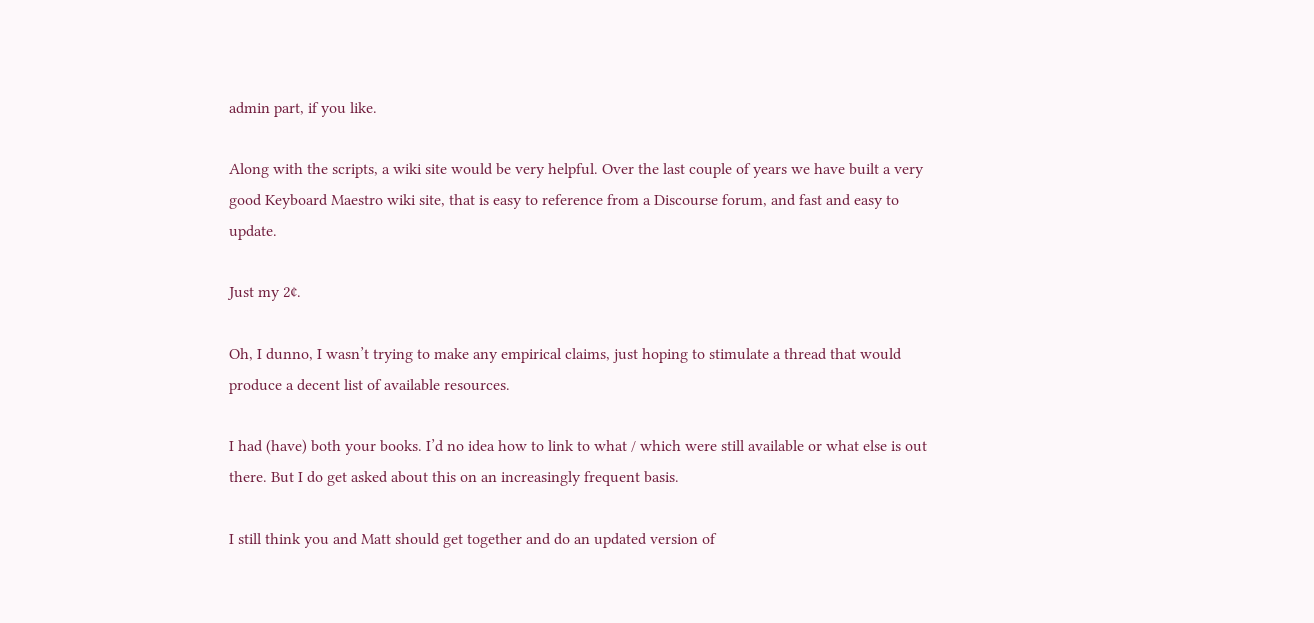admin part, if you like.

Along with the scripts, a wiki site would be very helpful. Over the last couple of years we have built a very good Keyboard Maestro wiki site, that is easy to reference from a Discourse forum, and fast and easy to update.

Just my 2¢.

Oh, I dunno, I wasn’t trying to make any empirical claims, just hoping to stimulate a thread that would produce a decent list of available resources.

I had (have) both your books. I’d no idea how to link to what / which were still available or what else is out there. But I do get asked about this on an increasingly frequent basis.

I still think you and Matt should get together and do an updated version of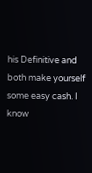his Definitive and both make yourself some easy cash. I know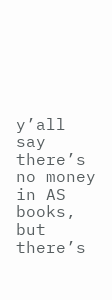y’all say there’s no money in AS books, but there’s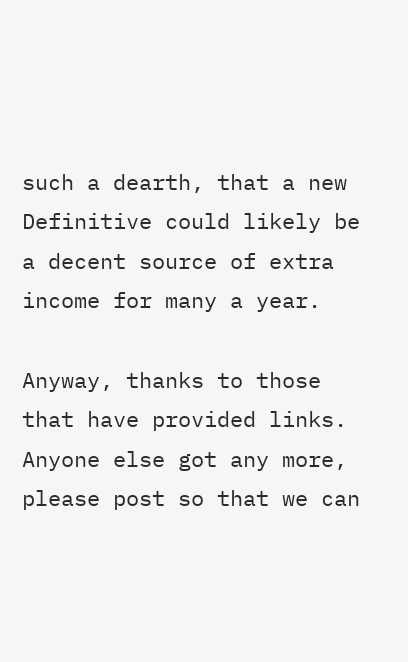such a dearth, that a new Definitive could likely be a decent source of extra income for many a year.

Anyway, thanks to those that have provided links. Anyone else got any more, please post so that we can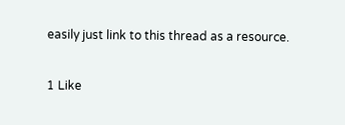easily just link to this thread as a resource.

1 Like